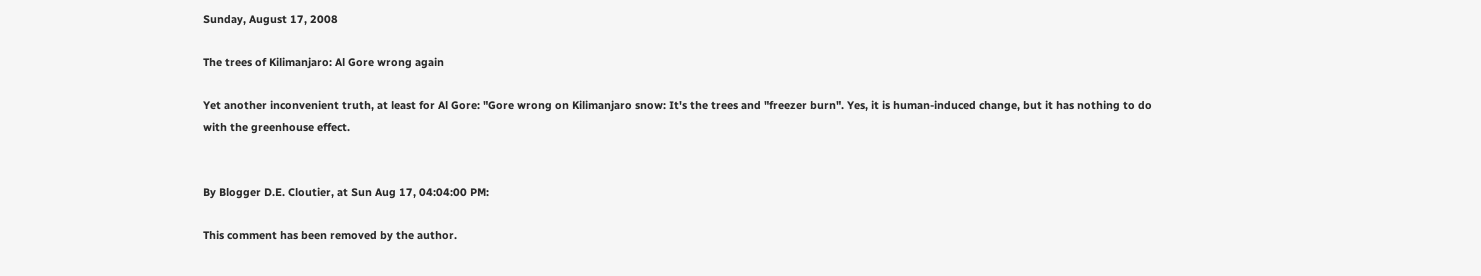Sunday, August 17, 2008

The trees of Kilimanjaro: Al Gore wrong again

Yet another inconvenient truth, at least for Al Gore: "Gore wrong on Kilimanjaro snow: It's the trees and "freezer burn". Yes, it is human-induced change, but it has nothing to do with the greenhouse effect.


By Blogger D.E. Cloutier, at Sun Aug 17, 04:04:00 PM:

This comment has been removed by the author.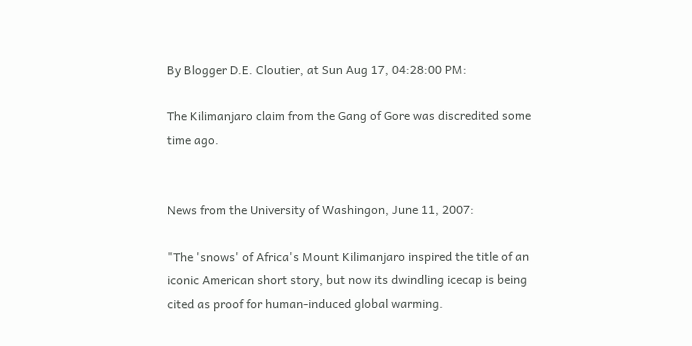By Blogger D.E. Cloutier, at Sun Aug 17, 04:28:00 PM:

The Kilimanjaro claim from the Gang of Gore was discredited some time ago.


News from the University of Washingon, June 11, 2007:

"The 'snows' of Africa's Mount Kilimanjaro inspired the title of an iconic American short story, but now its dwindling icecap is being cited as proof for human-induced global warming.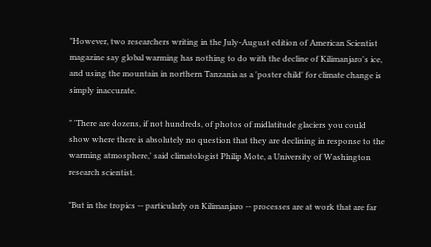"However, two researchers writing in the July-August edition of American Scientist magazine say global warming has nothing to do with the decline of Kilimanjaro's ice, and using the mountain in northern Tanzania as a 'poster child' for climate change is simply inaccurate.

" 'There are dozens, if not hundreds, of photos of midlatitude glaciers you could show where there is absolutely no question that they are declining in response to the warming atmosphere,' said climatologist Philip Mote, a University of Washington research scientist.

"But in the tropics -- particularly on Kilimanjaro -- processes are at work that are far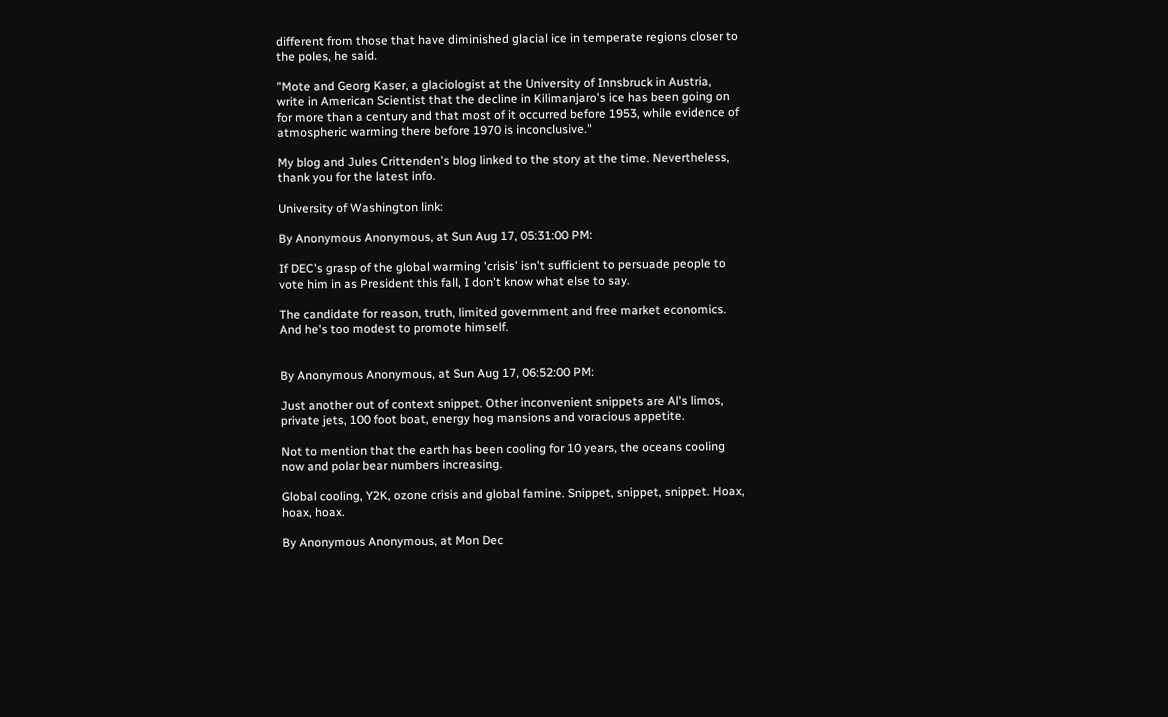different from those that have diminished glacial ice in temperate regions closer to the poles, he said.

"Mote and Georg Kaser, a glaciologist at the University of Innsbruck in Austria, write in American Scientist that the decline in Kilimanjaro's ice has been going on for more than a century and that most of it occurred before 1953, while evidence of atmospheric warming there before 1970 is inconclusive."

My blog and Jules Crittenden's blog linked to the story at the time. Nevertheless, thank you for the latest info.

University of Washington link:

By Anonymous Anonymous, at Sun Aug 17, 05:31:00 PM:

If DEC's grasp of the global warming 'crisis' isn't sufficient to persuade people to vote him in as President this fall, I don't know what else to say.

The candidate for reason, truth, limited government and free market economics.
And he's too modest to promote himself.


By Anonymous Anonymous, at Sun Aug 17, 06:52:00 PM:

Just another out of context snippet. Other inconvenient snippets are Al's limos, private jets, 100 foot boat, energy hog mansions and voracious appetite.

Not to mention that the earth has been cooling for 10 years, the oceans cooling now and polar bear numbers increasing.

Global cooling, Y2K, ozone crisis and global famine. Snippet, snippet, snippet. Hoax, hoax, hoax.

By Anonymous Anonymous, at Mon Dec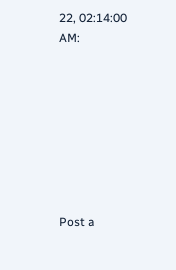22, 02:14:00 AM:








Post a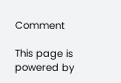Comment

This page is powered by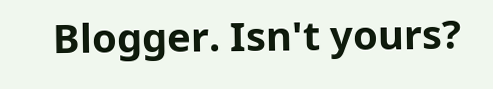Blogger. Isn't yours?